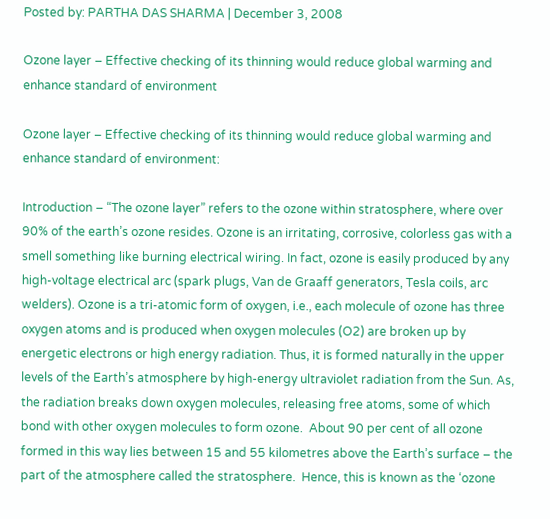Posted by: PARTHA DAS SHARMA | December 3, 2008

Ozone layer – Effective checking of its thinning would reduce global warming and enhance standard of environment

Ozone layer – Effective checking of its thinning would reduce global warming and enhance standard of environment:

Introduction – “The ozone layer” refers to the ozone within stratosphere, where over 90% of the earth’s ozone resides. Ozone is an irritating, corrosive, colorless gas with a smell something like burning electrical wiring. In fact, ozone is easily produced by any high-voltage electrical arc (spark plugs, Van de Graaff generators, Tesla coils, arc welders). Ozone is a tri-atomic form of oxygen, i.e., each molecule of ozone has three oxygen atoms and is produced when oxygen molecules (O2) are broken up by energetic electrons or high energy radiation. Thus, it is formed naturally in the upper levels of the Earth’s atmosphere by high-energy ultraviolet radiation from the Sun. As, the radiation breaks down oxygen molecules, releasing free atoms, some of which bond with other oxygen molecules to form ozone.  About 90 per cent of all ozone formed in this way lies between 15 and 55 kilometres above the Earth’s surface – the part of the atmosphere called the stratosphere.  Hence, this is known as the ‘ozone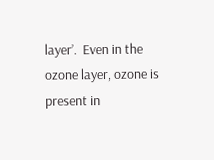layer’.  Even in the ozone layer, ozone is present in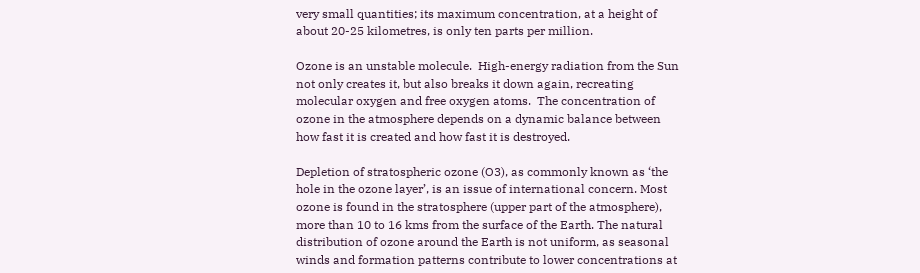very small quantities; its maximum concentration, at a height of about 20-25 kilometres, is only ten parts per million.

Ozone is an unstable molecule.  High-energy radiation from the Sun not only creates it, but also breaks it down again, recreating molecular oxygen and free oxygen atoms.  The concentration of ozone in the atmosphere depends on a dynamic balance between how fast it is created and how fast it is destroyed.

Depletion of stratospheric ozone (O3), as commonly known as ‘the hole in the ozone layer’, is an issue of international concern. Most ozone is found in the stratosphere (upper part of the atmosphere), more than 10 to 16 kms from the surface of the Earth. The natural distribution of ozone around the Earth is not uniform, as seasonal winds and formation patterns contribute to lower concentrations at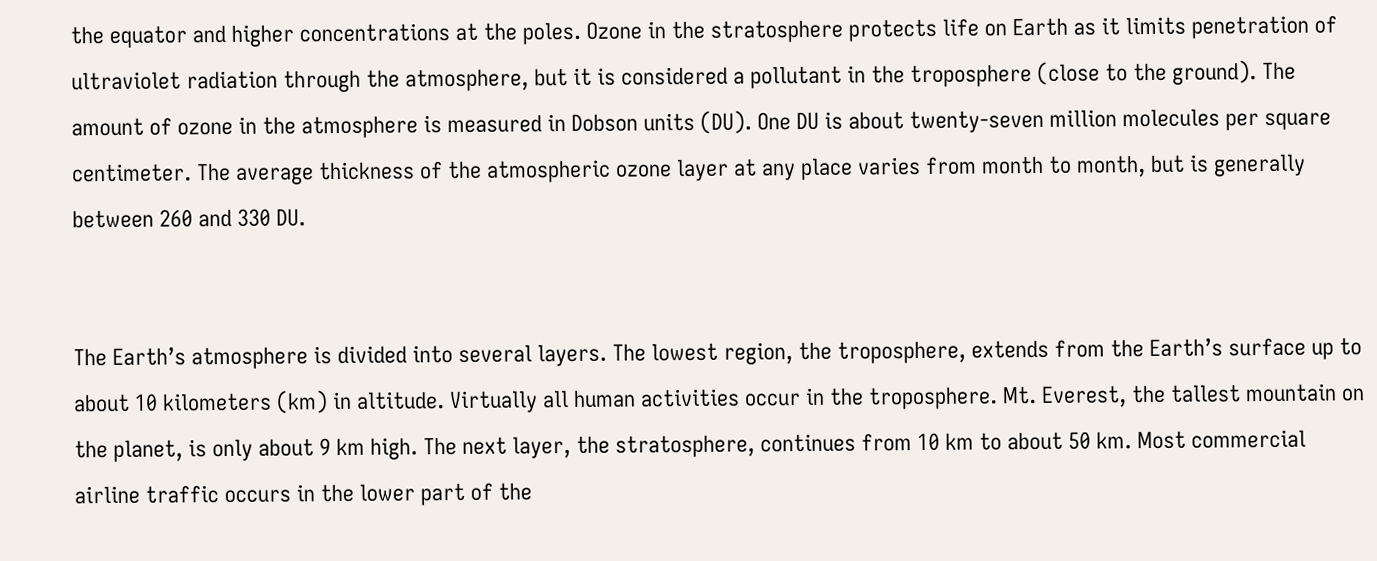the equator and higher concentrations at the poles. Ozone in the stratosphere protects life on Earth as it limits penetration of ultraviolet radiation through the atmosphere, but it is considered a pollutant in the troposphere (close to the ground). The amount of ozone in the atmosphere is measured in Dobson units (DU). One DU is about twenty-seven million molecules per square centimeter. The average thickness of the atmospheric ozone layer at any place varies from month to month, but is generally between 260 and 330 DU.


The Earth’s atmosphere is divided into several layers. The lowest region, the troposphere, extends from the Earth’s surface up to about 10 kilometers (km) in altitude. Virtually all human activities occur in the troposphere. Mt. Everest, the tallest mountain on the planet, is only about 9 km high. The next layer, the stratosphere, continues from 10 km to about 50 km. Most commercial airline traffic occurs in the lower part of the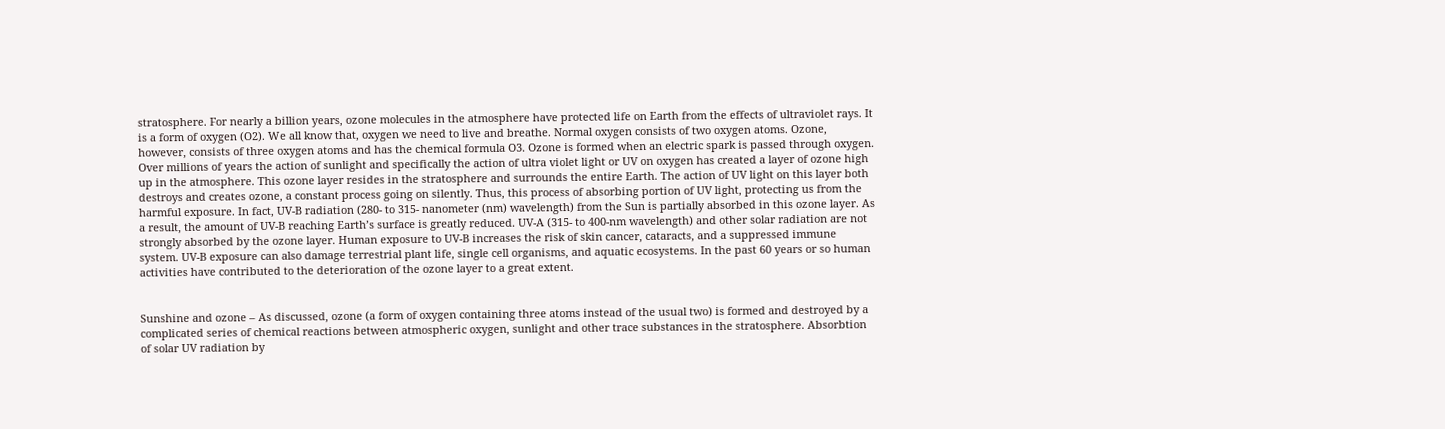stratosphere. For nearly a billion years, ozone molecules in the atmosphere have protected life on Earth from the effects of ultraviolet rays. It is a form of oxygen (O2). We all know that, oxygen we need to live and breathe. Normal oxygen consists of two oxygen atoms. Ozone, however, consists of three oxygen atoms and has the chemical formula O3. Ozone is formed when an electric spark is passed through oxygen. Over millions of years the action of sunlight and specifically the action of ultra violet light or UV on oxygen has created a layer of ozone high up in the atmosphere. This ozone layer resides in the stratosphere and surrounds the entire Earth. The action of UV light on this layer both destroys and creates ozone, a constant process going on silently. Thus, this process of absorbing portion of UV light, protecting us from the harmful exposure. In fact, UV-B radiation (280- to 315- nanometer (nm) wavelength) from the Sun is partially absorbed in this ozone layer. As a result, the amount of UV-B reaching Earth’s surface is greatly reduced. UV-A (315- to 400-nm wavelength) and other solar radiation are not strongly absorbed by the ozone layer. Human exposure to UV-B increases the risk of skin cancer, cataracts, and a suppressed immune system. UV-B exposure can also damage terrestrial plant life, single cell organisms, and aquatic ecosystems. In the past 60 years or so human activities have contributed to the deterioration of the ozone layer to a great extent.


Sunshine and ozone – As discussed, ozone (a form of oxygen containing three atoms instead of the usual two) is formed and destroyed by a complicated series of chemical reactions between atmospheric oxygen, sunlight and other trace substances in the stratosphere. Absorbtion of solar UV radiation by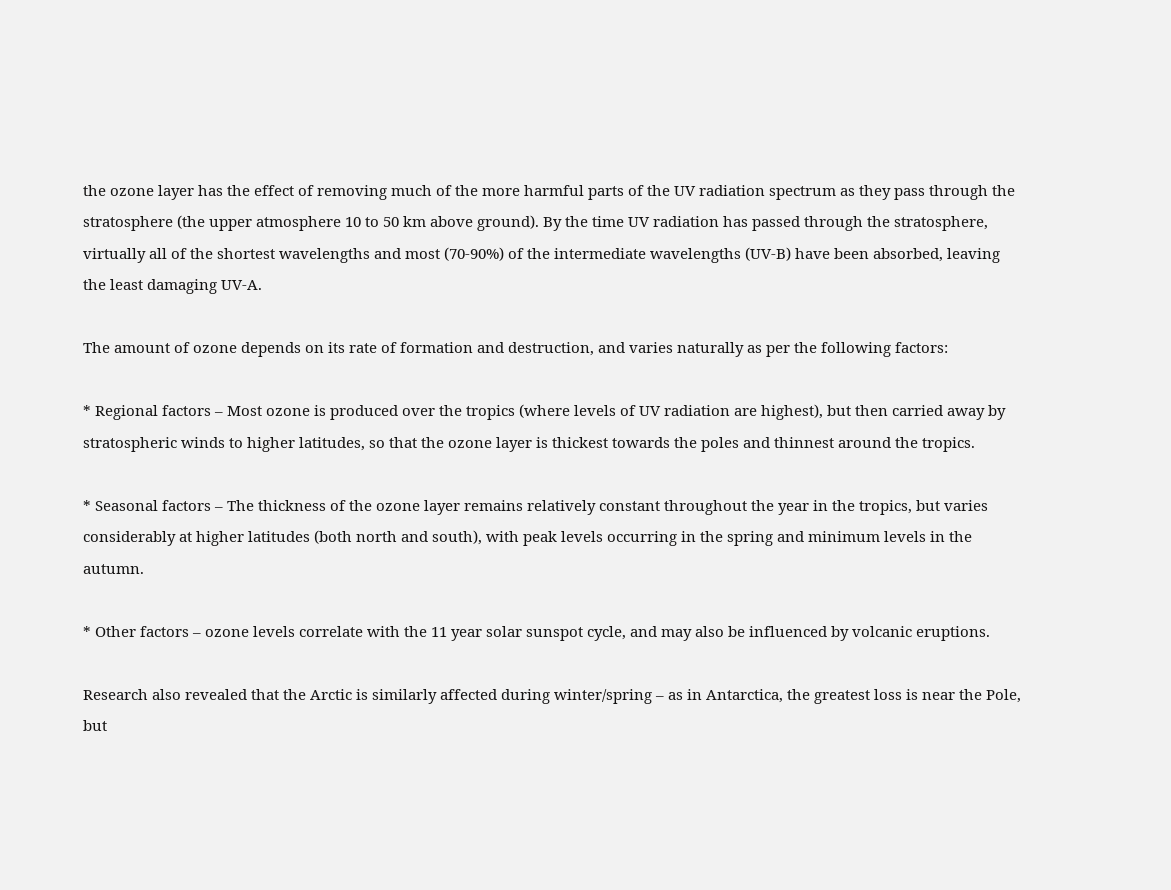the ozone layer has the effect of removing much of the more harmful parts of the UV radiation spectrum as they pass through the stratosphere (the upper atmosphere 10 to 50 km above ground). By the time UV radiation has passed through the stratosphere, virtually all of the shortest wavelengths and most (70-90%) of the intermediate wavelengths (UV-B) have been absorbed, leaving the least damaging UV-A.

The amount of ozone depends on its rate of formation and destruction, and varies naturally as per the following factors:

* Regional factors – Most ozone is produced over the tropics (where levels of UV radiation are highest), but then carried away by stratospheric winds to higher latitudes, so that the ozone layer is thickest towards the poles and thinnest around the tropics.

* Seasonal factors – The thickness of the ozone layer remains relatively constant throughout the year in the tropics, but varies considerably at higher latitudes (both north and south), with peak levels occurring in the spring and minimum levels in the autumn.

* Other factors – ozone levels correlate with the 11 year solar sunspot cycle, and may also be influenced by volcanic eruptions.

Research also revealed that the Arctic is similarly affected during winter/spring – as in Antarctica, the greatest loss is near the Pole, but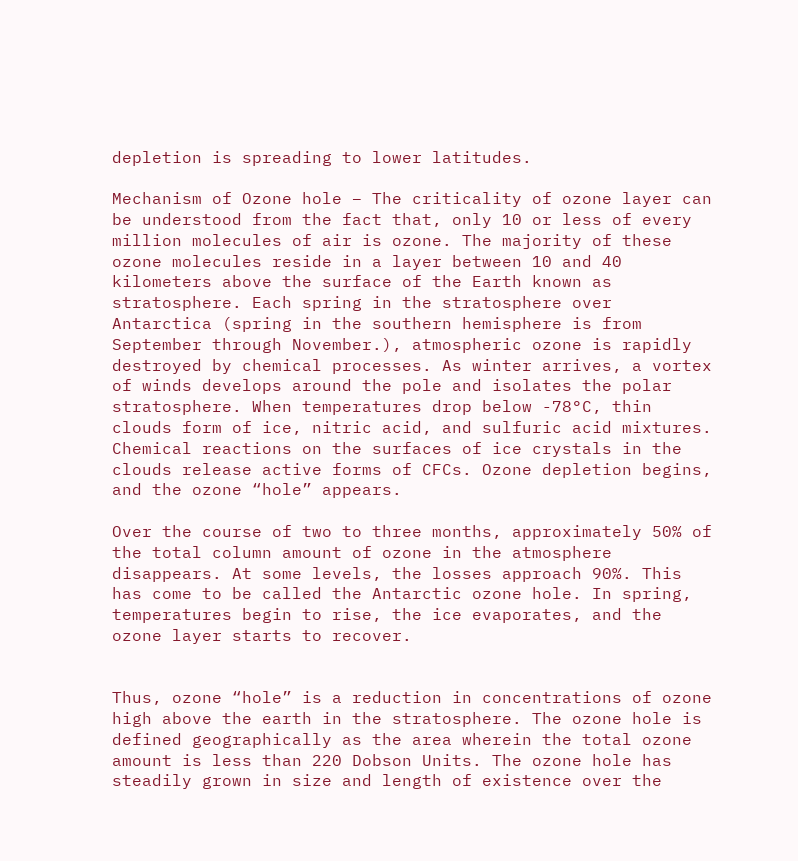depletion is spreading to lower latitudes.

Mechanism of Ozone hole – The criticality of ozone layer can be understood from the fact that, only 10 or less of every million molecules of air is ozone. The majority of these ozone molecules reside in a layer between 10 and 40 kilometers above the surface of the Earth known as stratosphere. Each spring in the stratosphere over Antarctica (spring in the southern hemisphere is from September through November.), atmospheric ozone is rapidly destroyed by chemical processes. As winter arrives, a vortex of winds develops around the pole and isolates the polar stratosphere. When temperatures drop below -78°C, thin clouds form of ice, nitric acid, and sulfuric acid mixtures. Chemical reactions on the surfaces of ice crystals in the clouds release active forms of CFCs. Ozone depletion begins, and the ozone “hole” appears.

Over the course of two to three months, approximately 50% of the total column amount of ozone in the atmosphere disappears. At some levels, the losses approach 90%. This has come to be called the Antarctic ozone hole. In spring, temperatures begin to rise, the ice evaporates, and the ozone layer starts to recover.


Thus, ozone “hole” is a reduction in concentrations of ozone high above the earth in the stratosphere. The ozone hole is defined geographically as the area wherein the total ozone amount is less than 220 Dobson Units. The ozone hole has steadily grown in size and length of existence over the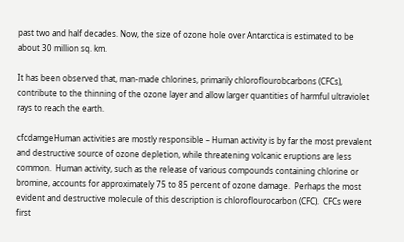past two and half decades. Now, the size of ozone hole over Antarctica is estimated to be about 30 million sq. km.

It has been observed that, man-made chlorines, primarily chloroflourobcarbons (CFCs), contribute to the thinning of the ozone layer and allow larger quantities of harmful ultraviolet rays to reach the earth.

cfcdamgeHuman activities are mostly responsible – Human activity is by far the most prevalent and destructive source of ozone depletion, while threatening volcanic eruptions are less common.  Human activity, such as the release of various compounds containing chlorine or bromine, accounts for approximately 75 to 85 percent of ozone damage.  Perhaps the most evident and destructive molecule of this description is chloroflourocarbon (CFC).  CFCs were first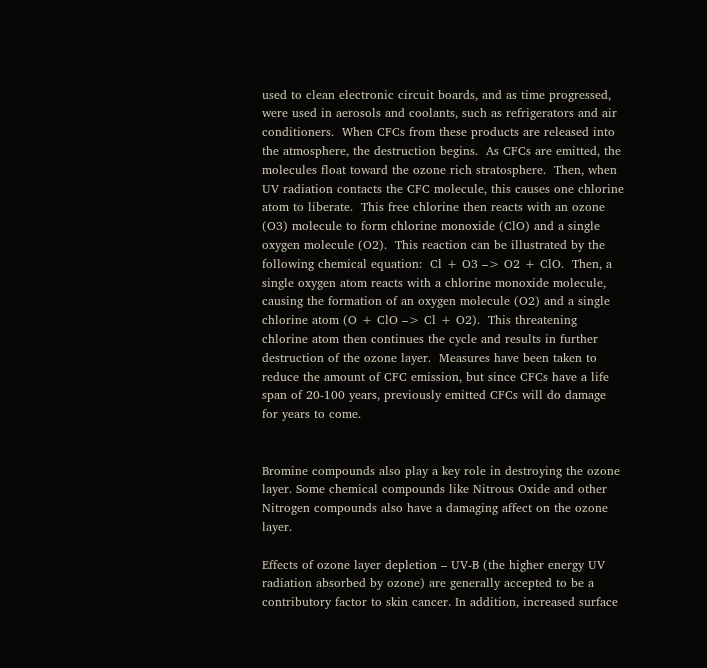used to clean electronic circuit boards, and as time progressed, were used in aerosols and coolants, such as refrigerators and air conditioners.  When CFCs from these products are released into the atmosphere, the destruction begins.  As CFCs are emitted, the molecules float toward the ozone rich stratosphere.  Then, when UV radiation contacts the CFC molecule, this causes one chlorine atom to liberate.  This free chlorine then reacts with an ozone (O3) molecule to form chlorine monoxide (ClO) and a single oxygen molecule (O2).  This reaction can be illustrated by the following chemical equation:  Cl + O3 –> O2 + ClO.  Then, a single oxygen atom reacts with a chlorine monoxide molecule, causing the formation of an oxygen molecule (O2) and a single chlorine atom (O + ClO –> Cl + O2).  This threatening chlorine atom then continues the cycle and results in further destruction of the ozone layer.  Measures have been taken to reduce the amount of CFC emission, but since CFCs have a life span of 20-100 years, previously emitted CFCs will do damage for years to come.


Bromine compounds also play a key role in destroying the ozone layer. Some chemical compounds like Nitrous Oxide and other Nitrogen compounds also have a damaging affect on the ozone layer.

Effects of ozone layer depletion – UV-B (the higher energy UV radiation absorbed by ozone) are generally accepted to be a contributory factor to skin cancer. In addition, increased surface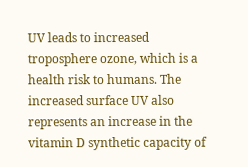UV leads to increased troposphere ozone, which is a health risk to humans. The increased surface UV also represents an increase in the vitamin D synthetic capacity of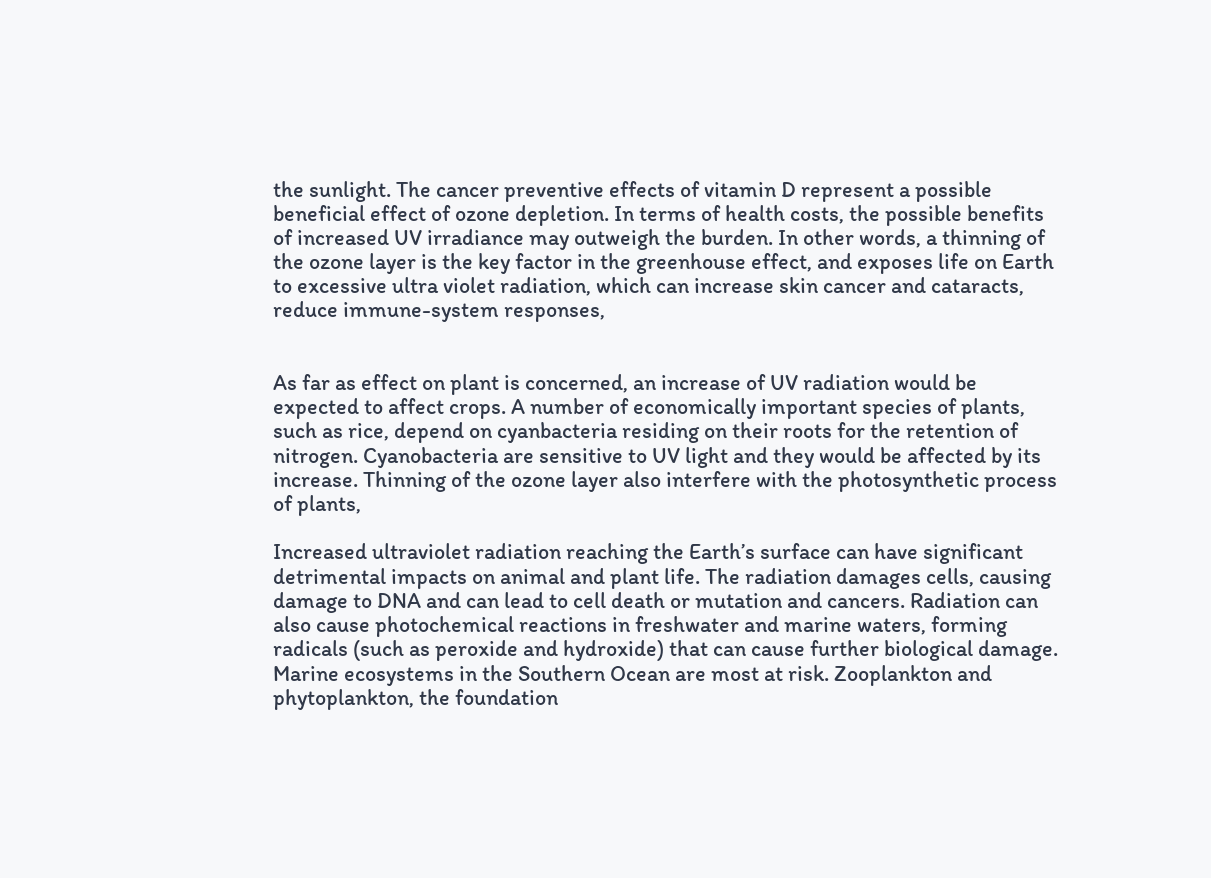the sunlight. The cancer preventive effects of vitamin D represent a possible beneficial effect of ozone depletion. In terms of health costs, the possible benefits of increased UV irradiance may outweigh the burden. In other words, a thinning of the ozone layer is the key factor in the greenhouse effect, and exposes life on Earth to excessive ultra violet radiation, which can increase skin cancer and cataracts, reduce immune-system responses,


As far as effect on plant is concerned, an increase of UV radiation would be expected to affect crops. A number of economically important species of plants, such as rice, depend on cyanbacteria residing on their roots for the retention of nitrogen. Cyanobacteria are sensitive to UV light and they would be affected by its increase. Thinning of the ozone layer also interfere with the photosynthetic process of plants,

Increased ultraviolet radiation reaching the Earth’s surface can have significant detrimental impacts on animal and plant life. The radiation damages cells, causing damage to DNA and can lead to cell death or mutation and cancers. Radiation can also cause photochemical reactions in freshwater and marine waters, forming radicals (such as peroxide and hydroxide) that can cause further biological damage. Marine ecosystems in the Southern Ocean are most at risk. Zooplankton and phytoplankton, the foundation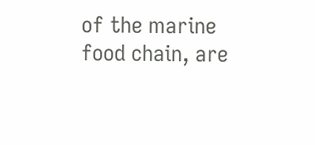of the marine food chain, are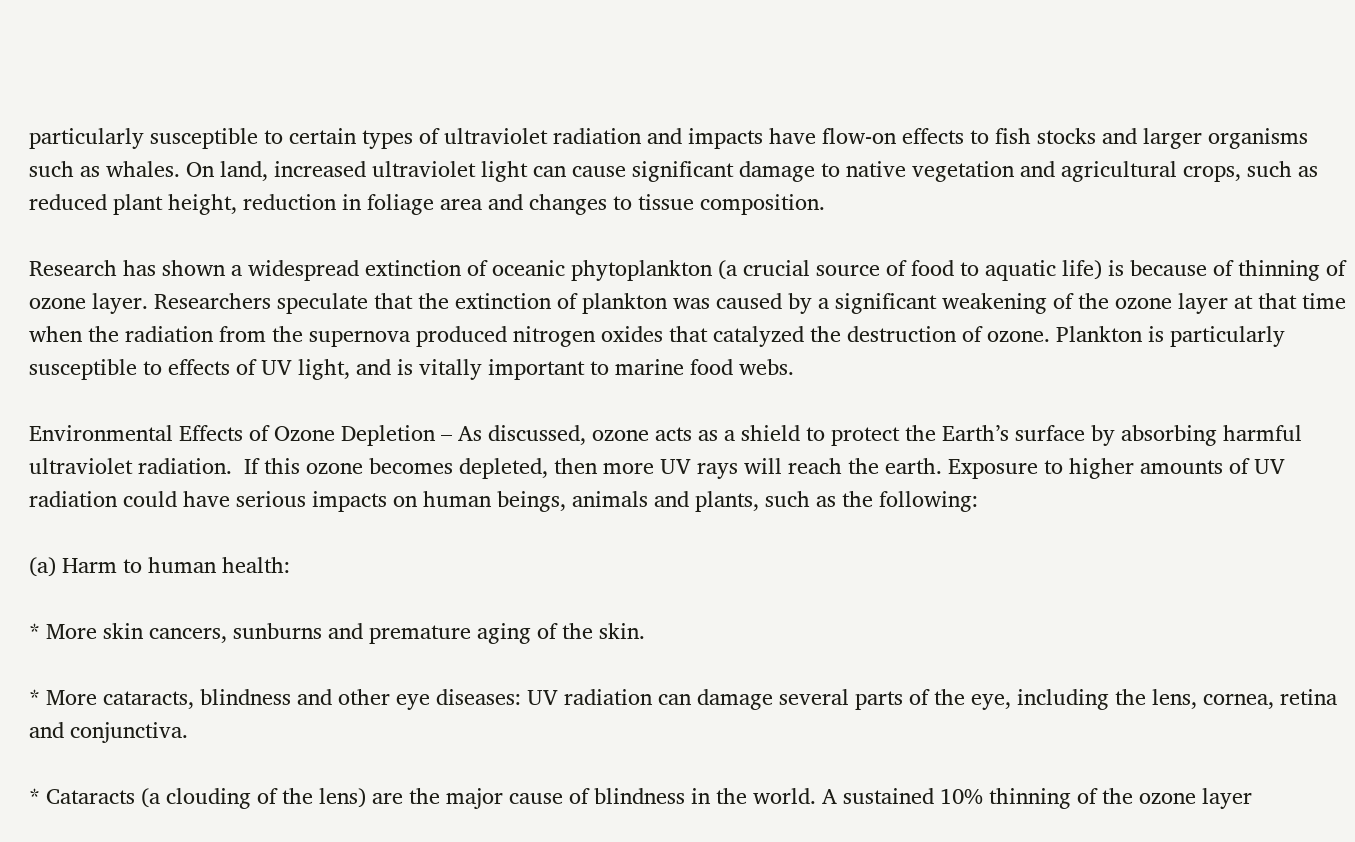particularly susceptible to certain types of ultraviolet radiation and impacts have flow-on effects to fish stocks and larger organisms such as whales. On land, increased ultraviolet light can cause significant damage to native vegetation and agricultural crops, such as reduced plant height, reduction in foliage area and changes to tissue composition.

Research has shown a widespread extinction of oceanic phytoplankton (a crucial source of food to aquatic life) is because of thinning of ozone layer. Researchers speculate that the extinction of plankton was caused by a significant weakening of the ozone layer at that time when the radiation from the supernova produced nitrogen oxides that catalyzed the destruction of ozone. Plankton is particularly susceptible to effects of UV light, and is vitally important to marine food webs.

Environmental Effects of Ozone Depletion – As discussed, ozone acts as a shield to protect the Earth’s surface by absorbing harmful ultraviolet radiation.  If this ozone becomes depleted, then more UV rays will reach the earth. Exposure to higher amounts of UV radiation could have serious impacts on human beings, animals and plants, such as the following:

(a) Harm to human health:

* More skin cancers, sunburns and premature aging of the skin.

* More cataracts, blindness and other eye diseases: UV radiation can damage several parts of the eye, including the lens, cornea, retina and conjunctiva.

* Cataracts (a clouding of the lens) are the major cause of blindness in the world. A sustained 10% thinning of the ozone layer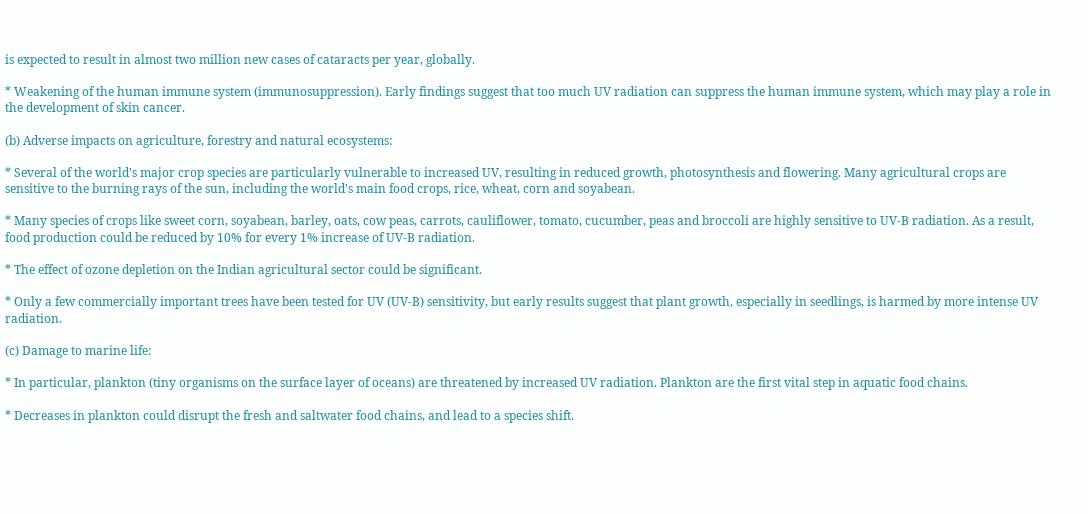is expected to result in almost two million new cases of cataracts per year, globally.

* Weakening of the human immune system (immunosuppression). Early findings suggest that too much UV radiation can suppress the human immune system, which may play a role in the development of skin cancer.

(b) Adverse impacts on agriculture, forestry and natural ecosystems:

* Several of the world’s major crop species are particularly vulnerable to increased UV, resulting in reduced growth, photosynthesis and flowering. Many agricultural crops are sensitive to the burning rays of the sun, including the world’s main food crops, rice, wheat, corn and soyabean.

* Many species of crops like sweet corn, soyabean, barley, oats, cow peas, carrots, cauliflower, tomato, cucumber, peas and broccoli are highly sensitive to UV-B radiation. As a result, food production could be reduced by 10% for every 1% increase of UV-B radiation.

* The effect of ozone depletion on the Indian agricultural sector could be significant.

* Only a few commercially important trees have been tested for UV (UV-B) sensitivity, but early results suggest that plant growth, especially in seedlings, is harmed by more intense UV radiation.

(c) Damage to marine life:

* In particular, plankton (tiny organisms on the surface layer of oceans) are threatened by increased UV radiation. Plankton are the first vital step in aquatic food chains.

* Decreases in plankton could disrupt the fresh and saltwater food chains, and lead to a species shift.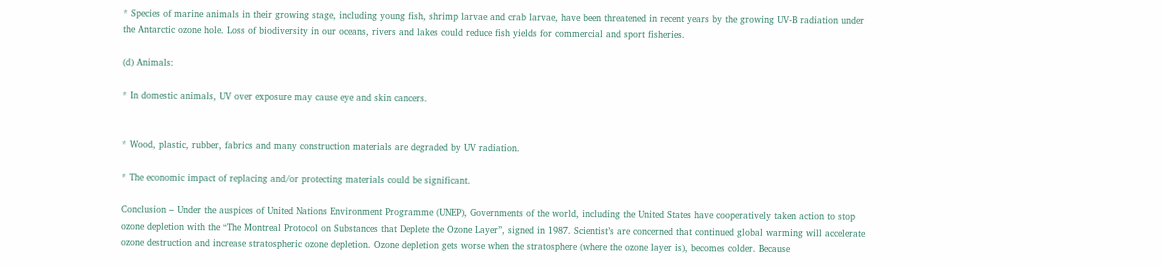* Species of marine animals in their growing stage, including young fish, shrimp larvae and crab larvae, have been threatened in recent years by the growing UV-B radiation under the Antarctic ozone hole. Loss of biodiversity in our oceans, rivers and lakes could reduce fish yields for commercial and sport fisheries.

(d) Animals:

* In domestic animals, UV over exposure may cause eye and skin cancers.


* Wood, plastic, rubber, fabrics and many construction materials are degraded by UV radiation.

* The economic impact of replacing and/or protecting materials could be significant.

Conclusion – Under the auspices of United Nations Environment Programme (UNEP), Governments of the world, including the United States have cooperatively taken action to stop ozone depletion with the “The Montreal Protocol on Substances that Deplete the Ozone Layer”, signed in 1987. Scientist’s are concerned that continued global warming will accelerate ozone destruction and increase stratospheric ozone depletion. Ozone depletion gets worse when the stratosphere (where the ozone layer is), becomes colder. Because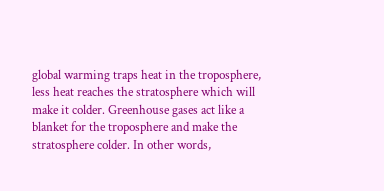global warming traps heat in the troposphere, less heat reaches the stratosphere which will make it colder. Greenhouse gases act like a blanket for the troposphere and make the stratosphere colder. In other words,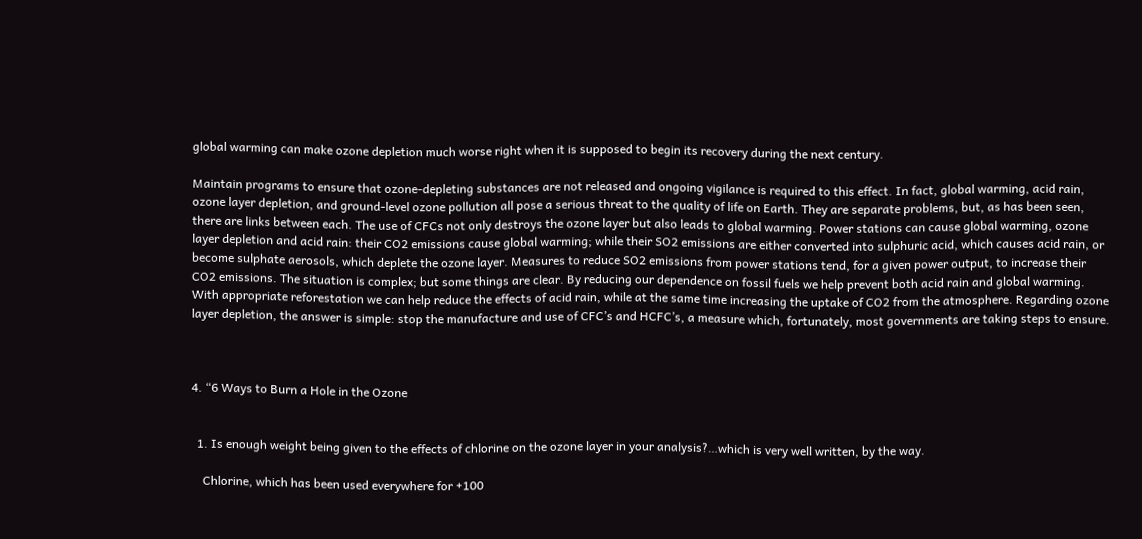global warming can make ozone depletion much worse right when it is supposed to begin its recovery during the next century.

Maintain programs to ensure that ozone-depleting substances are not released and ongoing vigilance is required to this effect. In fact, global warming, acid rain, ozone layer depletion, and ground-level ozone pollution all pose a serious threat to the quality of life on Earth. They are separate problems, but, as has been seen, there are links between each. The use of CFCs not only destroys the ozone layer but also leads to global warming. Power stations can cause global warming, ozone layer depletion and acid rain: their CO2 emissions cause global warming; while their SO2 emissions are either converted into sulphuric acid, which causes acid rain, or become sulphate aerosols, which deplete the ozone layer. Measures to reduce SO2 emissions from power stations tend, for a given power output, to increase their CO2 emissions. The situation is complex; but some things are clear. By reducing our dependence on fossil fuels we help prevent both acid rain and global warming. With appropriate reforestation we can help reduce the effects of acid rain, while at the same time increasing the uptake of CO2 from the atmosphere. Regarding ozone layer depletion, the answer is simple: stop the manufacture and use of CFC’s and HCFC’s, a measure which, fortunately, most governments are taking steps to ensure.



4. “6 Ways to Burn a Hole in the Ozone


  1. Is enough weight being given to the effects of chlorine on the ozone layer in your analysis?…which is very well written, by the way.

    Chlorine, which has been used everywhere for +100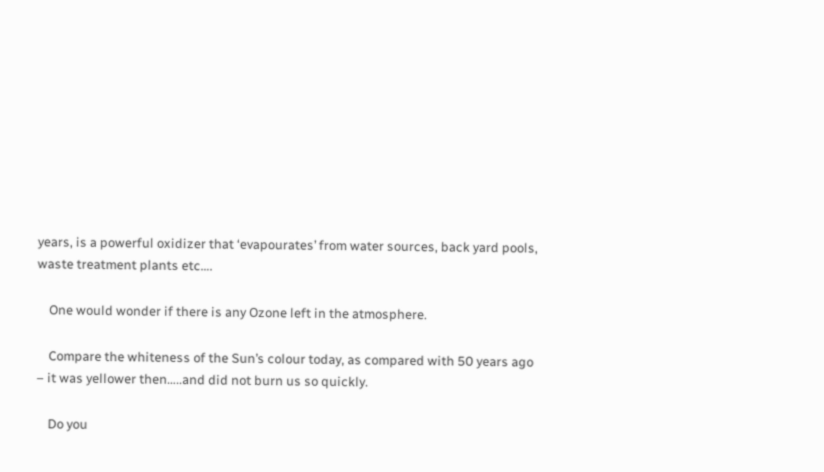years, is a powerful oxidizer that ‘evapourates’ from water sources, back yard pools, waste treatment plants etc….

    One would wonder if there is any Ozone left in the atmosphere.

    Compare the whiteness of the Sun’s colour today, as compared with 50 years ago – it was yellower then…..and did not burn us so quickly.

    Do you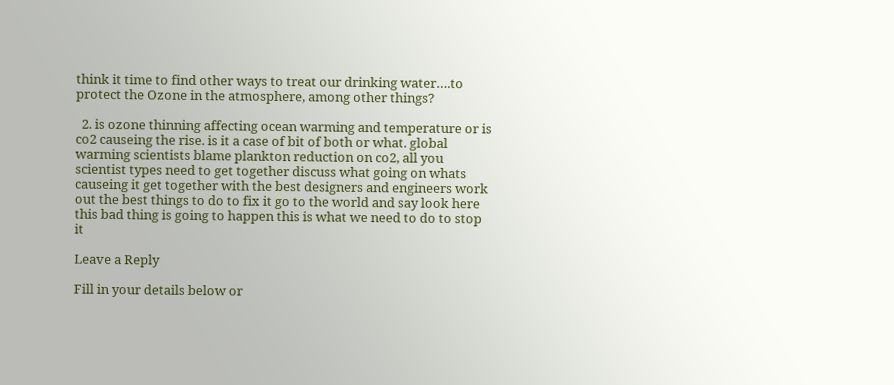think it time to find other ways to treat our drinking water….to protect the Ozone in the atmosphere, among other things?

  2. is ozone thinning affecting ocean warming and temperature or is co2 causeing the rise. is it a case of bit of both or what. global warming scientists blame plankton reduction on co2, all you scientist types need to get together discuss what going on whats causeing it get together with the best designers and engineers work out the best things to do to fix it go to the world and say look here this bad thing is going to happen this is what we need to do to stop it

Leave a Reply

Fill in your details below or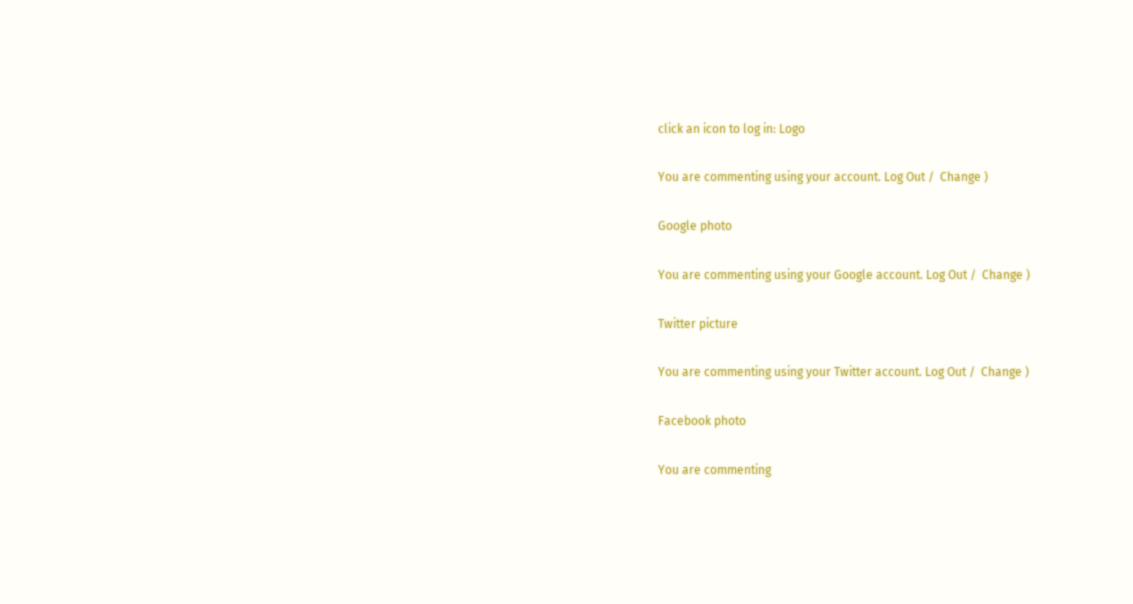click an icon to log in: Logo

You are commenting using your account. Log Out /  Change )

Google photo

You are commenting using your Google account. Log Out /  Change )

Twitter picture

You are commenting using your Twitter account. Log Out /  Change )

Facebook photo

You are commenting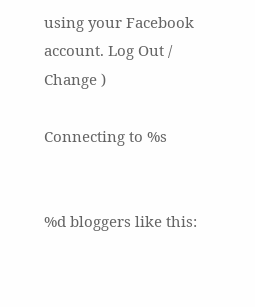using your Facebook account. Log Out /  Change )

Connecting to %s


%d bloggers like this: